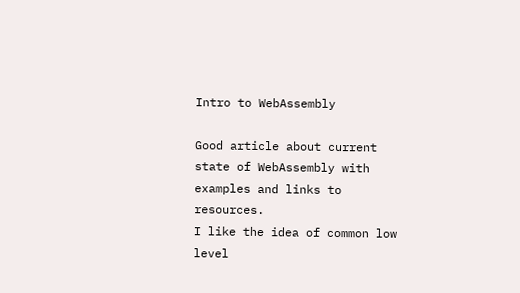Intro to WebAssembly

Good article about current state of WebAssembly with examples and links to resources.
I like the idea of common low level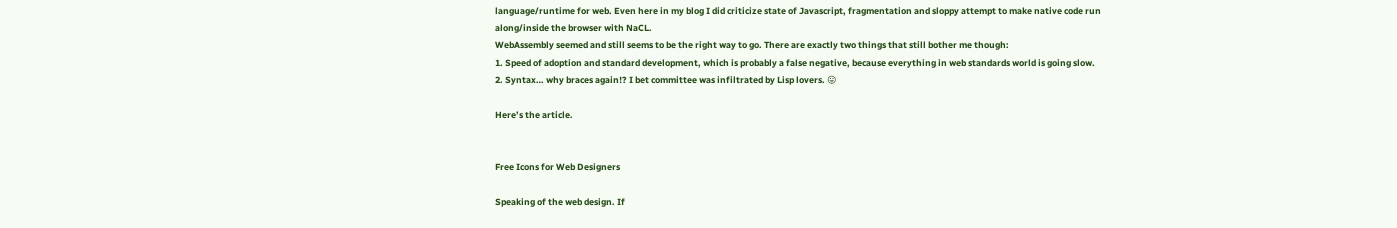language/runtime for web. Even here in my blog I did criticize state of Javascript, fragmentation and sloppy attempt to make native code run along/inside the browser with NaCL.
WebAssembly seemed and still seems to be the right way to go. There are exactly two things that still bother me though:
1. Speed of adoption and standard development, which is probably a false negative, because everything in web standards world is going slow.
2. Syntax… why braces again!? I bet committee was infiltrated by Lisp lovers. 😛

Here’s the article.


Free Icons for Web Designers

Speaking of the web design. If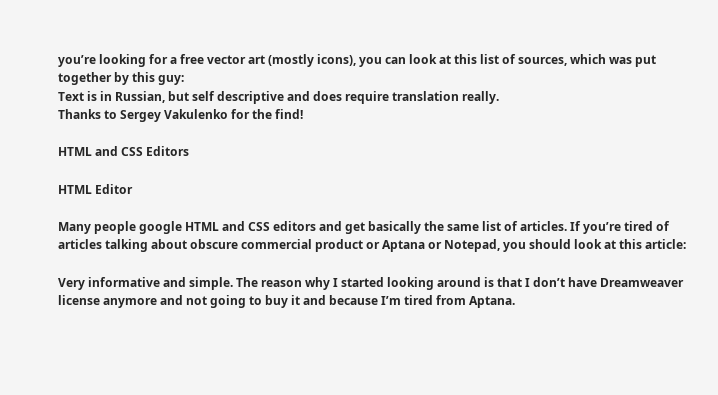you’re looking for a free vector art (mostly icons), you can look at this list of sources, which was put together by this guy:
Text is in Russian, but self descriptive and does require translation really.
Thanks to Sergey Vakulenko for the find!

HTML and CSS Editors

HTML Editor

Many people google HTML and CSS editors and get basically the same list of articles. If you’re tired of articles talking about obscure commercial product or Aptana or Notepad, you should look at this article:

Very informative and simple. The reason why I started looking around is that I don’t have Dreamweaver license anymore and not going to buy it and because I’m tired from Aptana.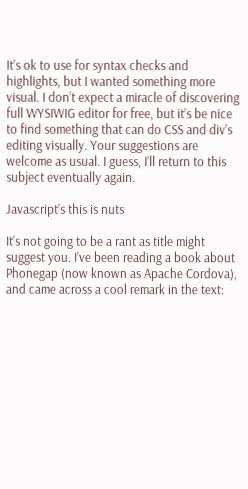It’s ok to use for syntax checks and highlights, but I wanted something more visual. I don’t expect a miracle of discovering full WYSIWIG editor for free, but it’s be nice to find something that can do CSS and div’s editing visually. Your suggestions are welcome as usual. I guess, I’ll return to this subject eventually again.

Javascript’s this is nuts

It’s not going to be a rant as title might suggest you. I’ve been reading a book about Phonegap (now known as Apache Cordova), and came across a cool remark in the text: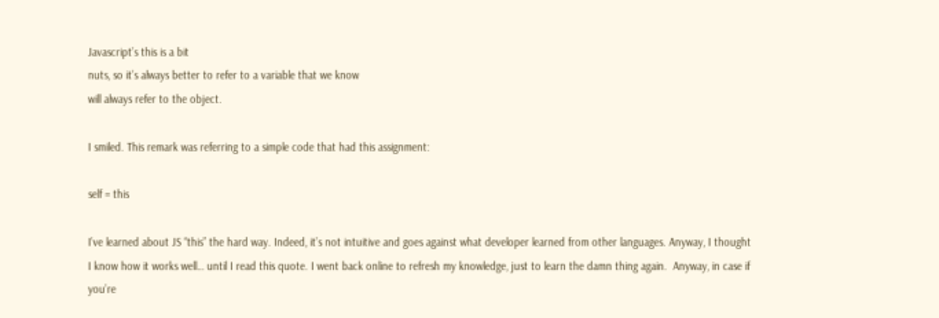Javascript’s this is a bit
nuts, so it’s always better to refer to a variable that we know
will always refer to the object.

I smiled. This remark was referring to a simple code that had this assignment:

self = this

I’ve learned about JS “this” the hard way. Indeed, it’s not intuitive and goes against what developer learned from other languages. Anyway, I thought I know how it works well… until I read this quote. I went back online to refresh my knowledge, just to learn the damn thing again.  Anyway, in case if you’re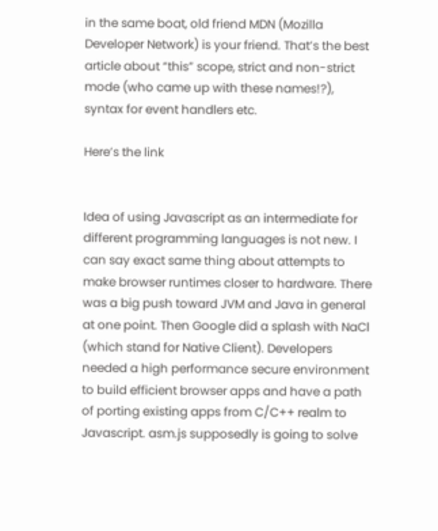in the same boat, old friend MDN (Mozilla Developer Network) is your friend. That’s the best article about “this” scope, strict and non-strict mode (who came up with these names!?), syntax for event handlers etc.

Here’s the link


Idea of using Javascript as an intermediate for different programming languages is not new. I can say exact same thing about attempts to make browser runtimes closer to hardware. There was a big push toward JVM and Java in general at one point. Then Google did a splash with NaCl (which stand for Native Client). Developers needed a high performance secure environment to build efficient browser apps and have a path of porting existing apps from C/C++ realm to Javascript. asm.js supposedly is going to solve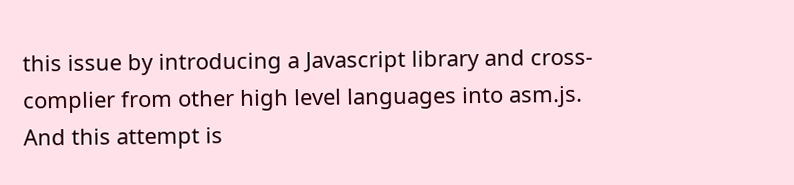this issue by introducing a Javascript library and cross-complier from other high level languages into asm.js.
And this attempt is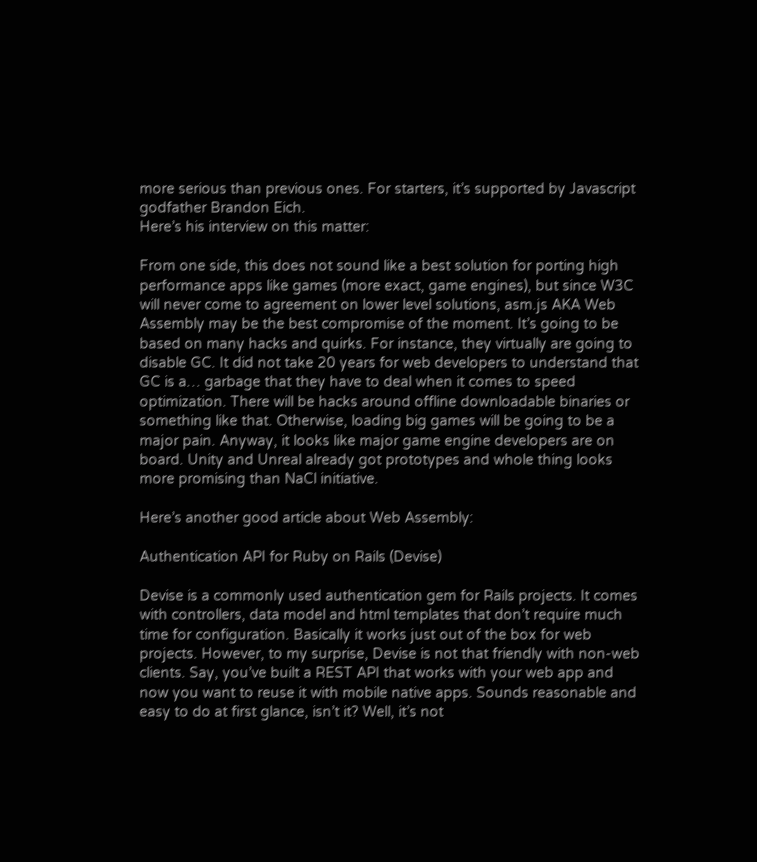more serious than previous ones. For starters, it’s supported by Javascript godfather Brandon Eich.
Here’s his interview on this matter:

From one side, this does not sound like a best solution for porting high performance apps like games (more exact, game engines), but since W3C will never come to agreement on lower level solutions, asm.js AKA Web Assembly may be the best compromise of the moment. It’s going to be based on many hacks and quirks. For instance, they virtually are going to disable GC. It did not take 20 years for web developers to understand that GC is a… garbage that they have to deal when it comes to speed optimization. There will be hacks around offline downloadable binaries or something like that. Otherwise, loading big games will be going to be a major pain. Anyway, it looks like major game engine developers are on board. Unity and Unreal already got prototypes and whole thing looks more promising than NaCl initiative.

Here’s another good article about Web Assembly:

Authentication API for Ruby on Rails (Devise)

Devise is a commonly used authentication gem for Rails projects. It comes with controllers, data model and html templates that don’t require much time for configuration. Basically it works just out of the box for web projects. However, to my surprise, Devise is not that friendly with non-web clients. Say, you’ve built a REST API that works with your web app and now you want to reuse it with mobile native apps. Sounds reasonable and easy to do at first glance, isn’t it? Well, it’s not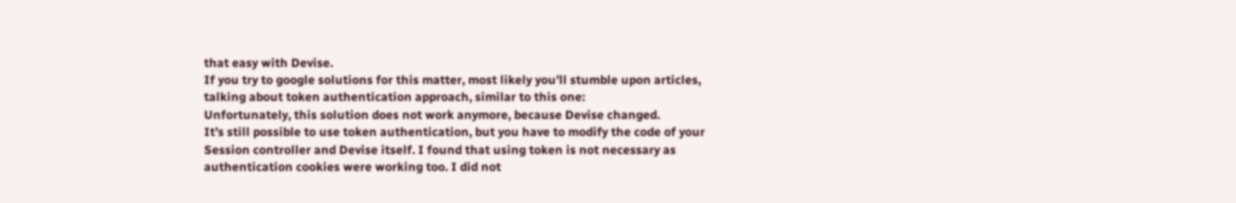that easy with Devise.
If you try to google solutions for this matter, most likely you’ll stumble upon articles, talking about token authentication approach, similar to this one:
Unfortunately, this solution does not work anymore, because Devise changed.
It’s still possible to use token authentication, but you have to modify the code of your Session controller and Devise itself. I found that using token is not necessary as authentication cookies were working too. I did not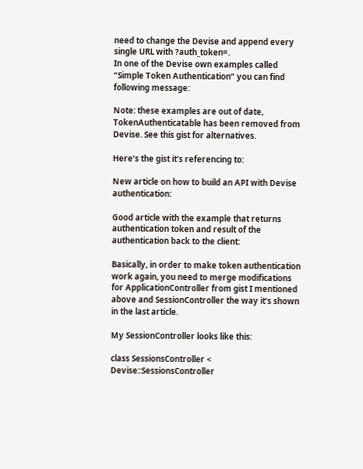need to change the Devise and append every single URL with ?auth_token=.
In one of the Devise own examples called “Simple Token Authentication” you can find following message:

Note: these examples are out of date, TokenAuthenticatable has been removed from Devise. See this gist for alternatives.

Here’s the gist it’s referencing to:

New article on how to build an API with Devise authentication:

Good article with the example that returns authentication token and result of the authentication back to the client:

Basically, in order to make token authentication work again, you need to merge modifications for ApplicationController from gist I mentioned above and SessionController the way it’s shown in the last article.

My SessionController looks like this:

class SessionsController < Devise::SessionsController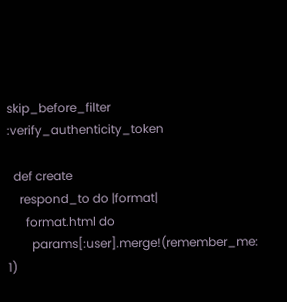skip_before_filter :verify_authenticity_token

  def create
    respond_to do |format|
      format.html do
        params[:user].merge!(remember_me: 1)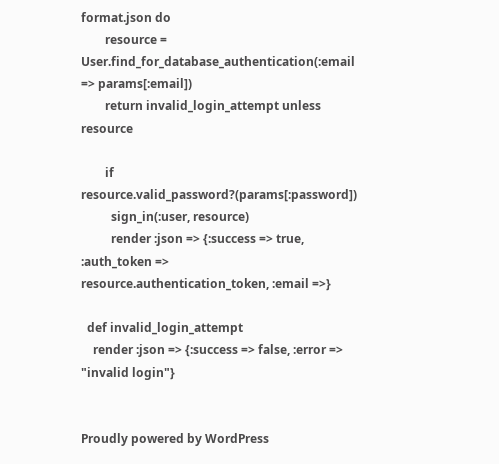format.json do
        resource = User.find_for_database_authentication(:email => params[:email])
        return invalid_login_attempt unless resource

        if resource.valid_password?(params[:password])
          sign_in(:user, resource)
          render :json => {:success => true, :auth_token => resource.authentication_token, :email =>}

  def invalid_login_attempt
    render :json => {:success => false, :error => "invalid login"}


Proudly powered by WordPress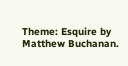Theme: Esquire by Matthew Buchanan.